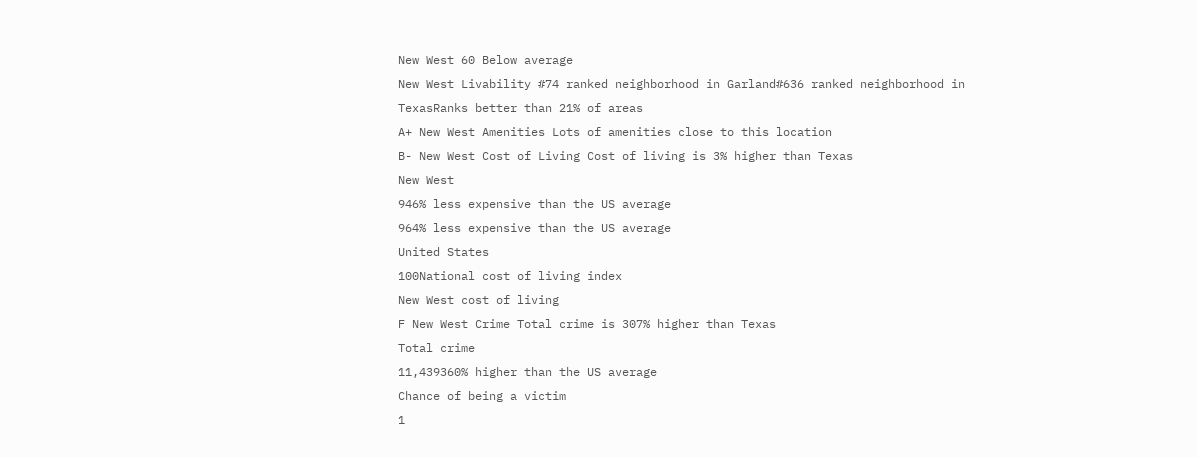New West 60 Below average
New West Livability #74 ranked neighborhood in Garland#636 ranked neighborhood in TexasRanks better than 21% of areas
A+ New West Amenities Lots of amenities close to this location
B- New West Cost of Living Cost of living is 3% higher than Texas
New West
946% less expensive than the US average
964% less expensive than the US average
United States
100National cost of living index
New West cost of living
F New West Crime Total crime is 307% higher than Texas
Total crime
11,439360% higher than the US average
Chance of being a victim
1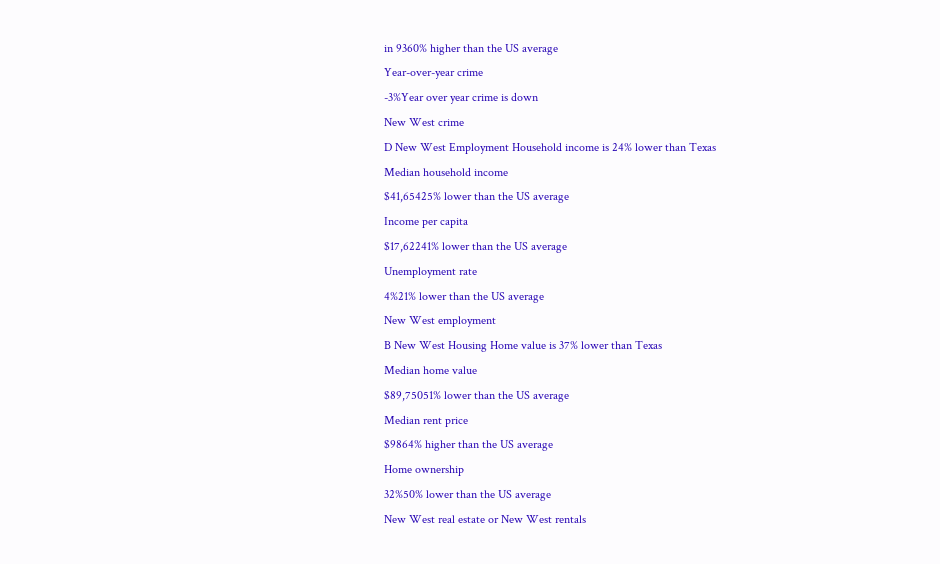in 9360% higher than the US average
Year-over-year crime
-3%Year over year crime is down
New West crime
D New West Employment Household income is 24% lower than Texas
Median household income
$41,65425% lower than the US average
Income per capita
$17,62241% lower than the US average
Unemployment rate
4%21% lower than the US average
New West employment
B New West Housing Home value is 37% lower than Texas
Median home value
$89,75051% lower than the US average
Median rent price
$9864% higher than the US average
Home ownership
32%50% lower than the US average
New West real estate or New West rentals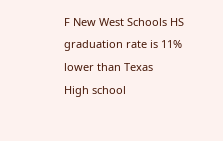F New West Schools HS graduation rate is 11% lower than Texas
High school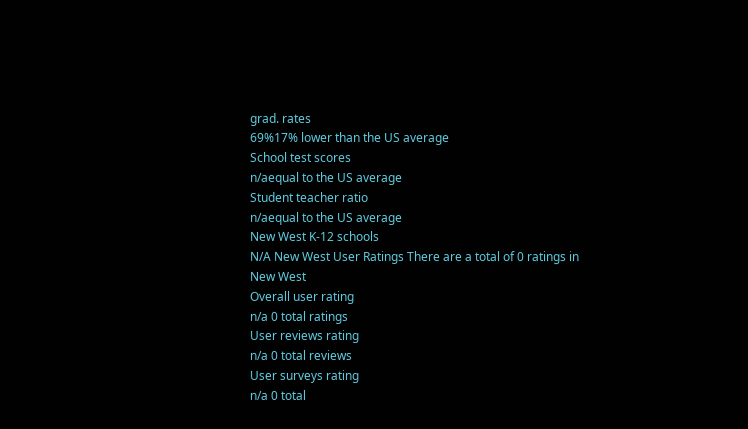grad. rates
69%17% lower than the US average
School test scores
n/aequal to the US average
Student teacher ratio
n/aequal to the US average
New West K-12 schools
N/A New West User Ratings There are a total of 0 ratings in New West
Overall user rating
n/a 0 total ratings
User reviews rating
n/a 0 total reviews
User surveys rating
n/a 0 total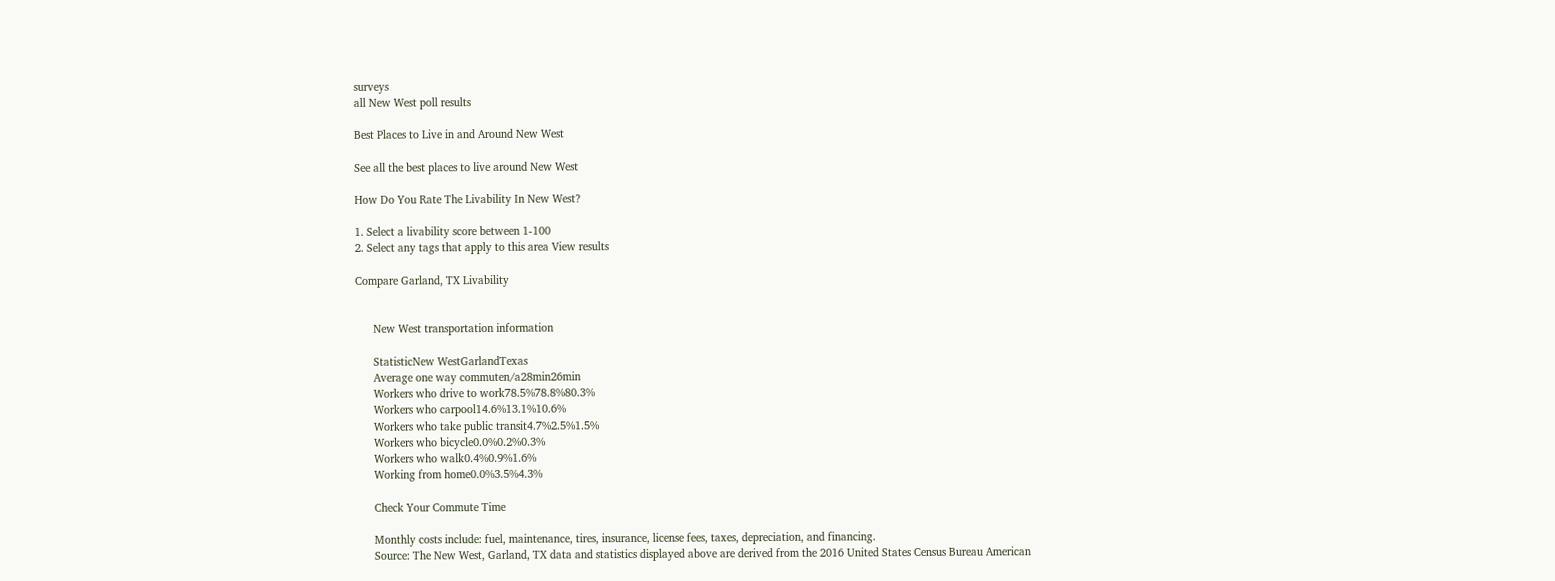surveys
all New West poll results

Best Places to Live in and Around New West

See all the best places to live around New West

How Do You Rate The Livability In New West?

1. Select a livability score between 1-100
2. Select any tags that apply to this area View results

Compare Garland, TX Livability


      New West transportation information

      StatisticNew WestGarlandTexas
      Average one way commuten/a28min26min
      Workers who drive to work78.5%78.8%80.3%
      Workers who carpool14.6%13.1%10.6%
      Workers who take public transit4.7%2.5%1.5%
      Workers who bicycle0.0%0.2%0.3%
      Workers who walk0.4%0.9%1.6%
      Working from home0.0%3.5%4.3%

      Check Your Commute Time

      Monthly costs include: fuel, maintenance, tires, insurance, license fees, taxes, depreciation, and financing.
      Source: The New West, Garland, TX data and statistics displayed above are derived from the 2016 United States Census Bureau American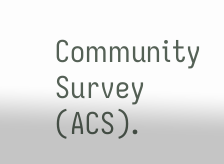Community Survey (ACS).